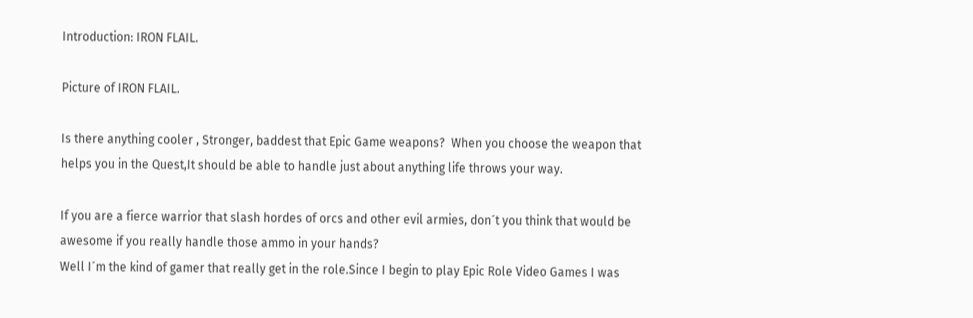Introduction: IRON FLAIL.

Picture of IRON FLAIL.

Is there anything cooler , Stronger, baddest that Epic Game weapons?  When you choose the weapon that helps you in the Quest,It should be able to handle just about anything life throws your way.

If you are a fierce warrior that slash hordes of orcs and other evil armies, don´t you think that would be awesome if you really handle those ammo in your hands?
Well I´m the kind of gamer that really get in the role.Since I begin to play Epic Role Video Games I was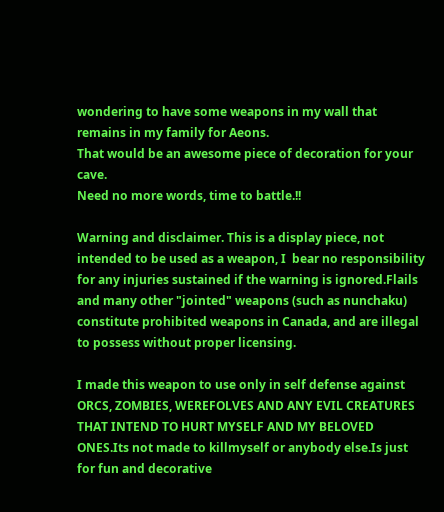wondering to have some weapons in my wall that remains in my family for Aeons.
That would be an awesome piece of decoration for your cave.
Need no more words, time to battle.!!

Warning and disclaimer. This is a display piece, not intended to be used as a weapon, I  bear no responsibility for any injuries sustained if the warning is ignored.Flails and many other "jointed" weapons (such as nunchaku) constitute prohibited weapons in Canada, and are illegal to possess without proper licensing.

I made this weapon to use only in self defense against ORCS, ZOMBIES, WEREFOLVES AND ANY EVIL CREATURES THAT INTEND TO HURT MYSELF AND MY BELOVED ONES.Its not made to killmyself or anybody else.Is just for fun and decorative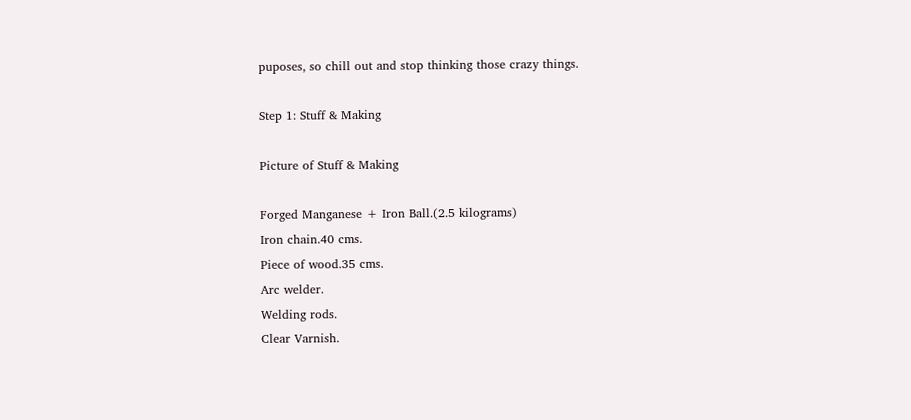puposes, so chill out and stop thinking those crazy things.

Step 1: Stuff & Making

Picture of Stuff & Making

Forged Manganese + Iron Ball.(2.5 kilograms)
Iron chain.40 cms.
Piece of wood.35 cms.
Arc welder.
Welding rods.
Clear Varnish.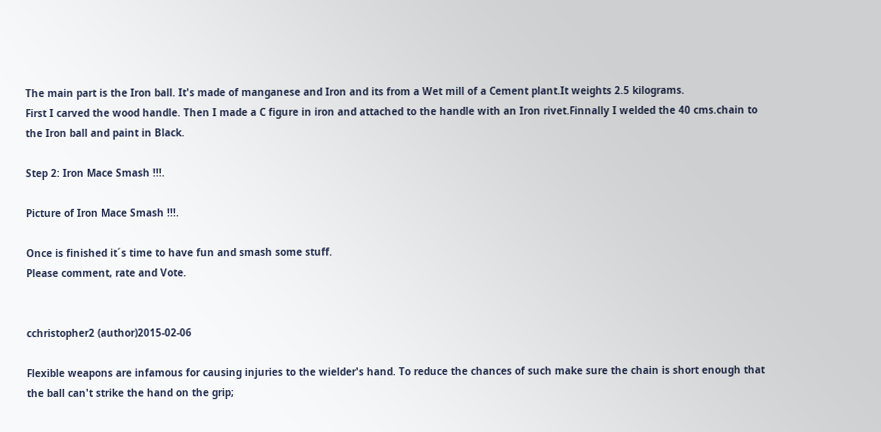The main part is the Iron ball. It's made of manganese and Iron and its from a Wet mill of a Cement plant.It weights 2.5 kilograms.
First I carved the wood handle. Then I made a C figure in iron and attached to the handle with an Iron rivet.Finnally I welded the 40 cms.chain to the Iron ball and paint in Black.

Step 2: Iron Mace Smash !!!.

Picture of Iron Mace Smash !!!.

Once is finished it´s time to have fun and smash some stuff.
Please comment, rate and Vote.


cchristopher2 (author)2015-02-06

Flexible weapons are infamous for causing injuries to the wielder's hand. To reduce the chances of such make sure the chain is short enough that the ball can't strike the hand on the grip;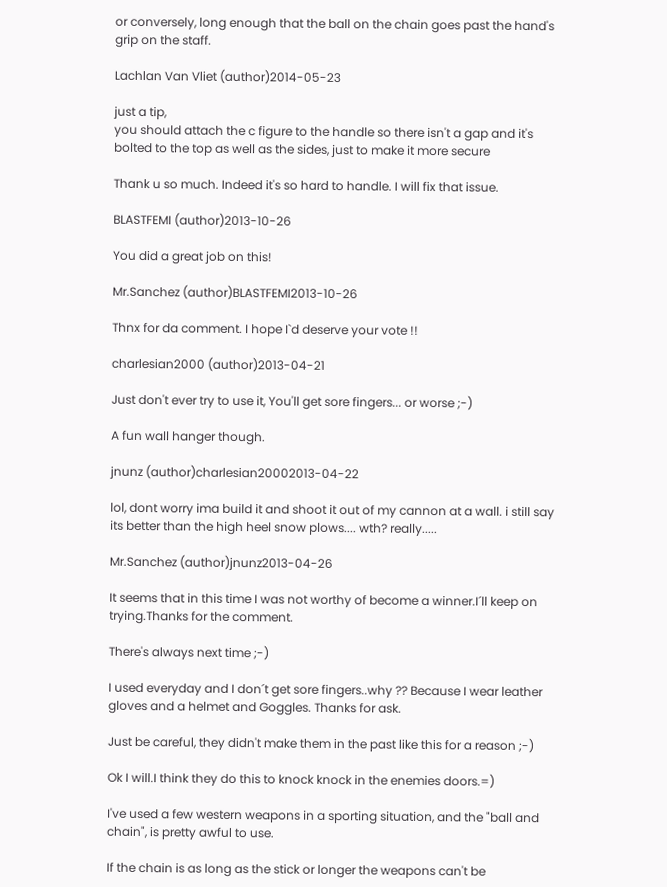or conversely, long enough that the ball on the chain goes past the hand's grip on the staff.

Lachlan Van Vliet (author)2014-05-23

just a tip,
you should attach the c figure to the handle so there isn't a gap and it's bolted to the top as well as the sides, just to make it more secure

Thank u so much. Indeed it's so hard to handle. I will fix that issue.

BLASTFEMI (author)2013-10-26

You did a great job on this!

Mr.Sanchez (author)BLASTFEMI2013-10-26

Thnx for da comment. I hope I`d deserve your vote !!

charlesian2000 (author)2013-04-21

Just don't ever try to use it, You'll get sore fingers... or worse ;-)

A fun wall hanger though.

jnunz (author)charlesian20002013-04-22

lol, dont worry ima build it and shoot it out of my cannon at a wall. i still say its better than the high heel snow plows.... wth? really.....

Mr.Sanchez (author)jnunz2013-04-26

It seems that in this time I was not worthy of become a winner.I´ll keep on trying.Thanks for the comment.

There's always next time ;-)

I used everyday and I don´t get sore fingers..why ?? Because I wear leather gloves and a helmet and Goggles. Thanks for ask.

Just be careful, they didn't make them in the past like this for a reason ;-)

Ok I will.I think they do this to knock knock in the enemies doors.=)

I've used a few western weapons in a sporting situation, and the "ball and chain", is pretty awful to use.

If the chain is as long as the stick or longer the weapons can't be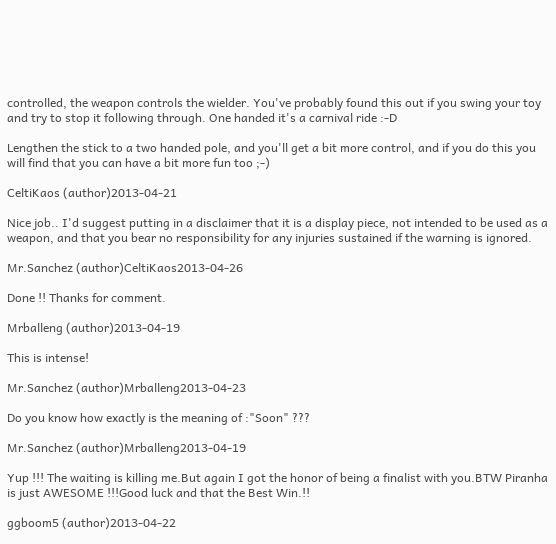controlled, the weapon controls the wielder. You've probably found this out if you swing your toy and try to stop it following through. One handed it's a carnival ride :-D

Lengthen the stick to a two handed pole, and you'll get a bit more control, and if you do this you will find that you can have a bit more fun too ;-)

CeltiKaos (author)2013-04-21

Nice job.. I'd suggest putting in a disclaimer that it is a display piece, not intended to be used as a weapon, and that you bear no responsibility for any injuries sustained if the warning is ignored.

Mr.Sanchez (author)CeltiKaos2013-04-26

Done !! Thanks for comment.

Mrballeng (author)2013-04-19

This is intense!

Mr.Sanchez (author)Mrballeng2013-04-23

Do you know how exactly is the meaning of :"Soon" ???

Mr.Sanchez (author)Mrballeng2013-04-19

Yup !!! The waiting is killing me.But again I got the honor of being a finalist with you.BTW Piranha is just AWESOME !!!Good luck and that the Best Win.!!

ggboom5 (author)2013-04-22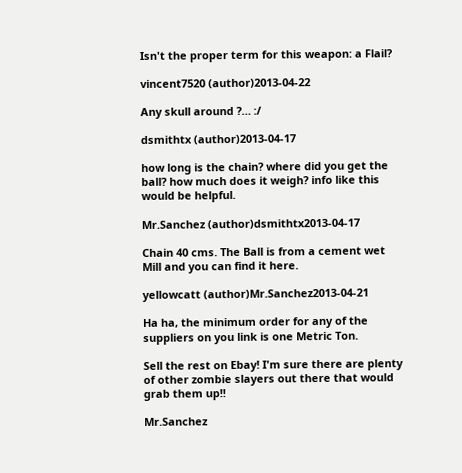Isn't the proper term for this weapon: a Flail?

vincent7520 (author)2013-04-22

Any skull around ?… :/

dsmithtx (author)2013-04-17

how long is the chain? where did you get the ball? how much does it weigh? info like this would be helpful.

Mr.Sanchez (author)dsmithtx2013-04-17

Chain 40 cms. The Ball is from a cement wet Mill and you can find it here.

yellowcatt (author)Mr.Sanchez2013-04-21

Ha ha, the minimum order for any of the suppliers on you link is one Metric Ton.

Sell the rest on Ebay! I'm sure there are plenty of other zombie slayers out there that would grab them up!!

Mr.Sanchez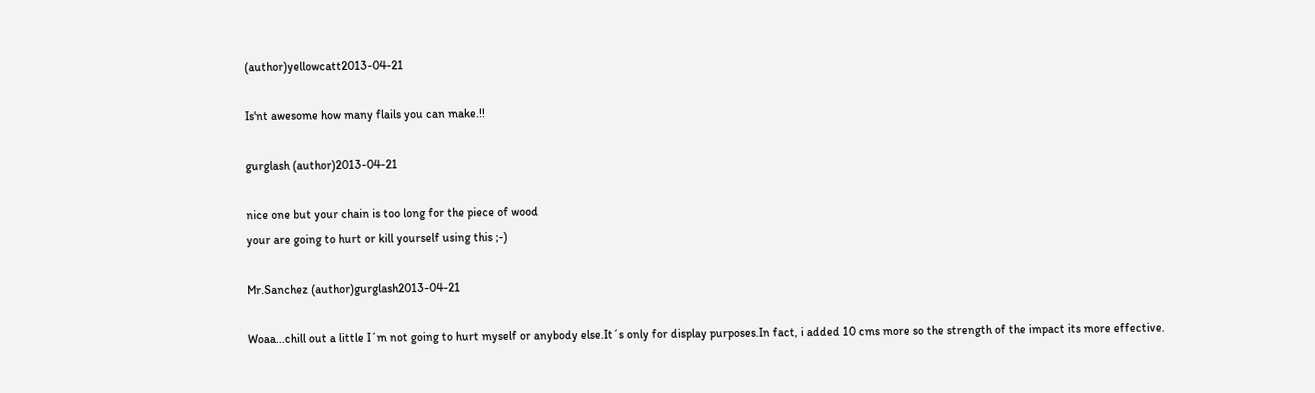(author)yellowcatt2013-04-21

Is'nt awesome how many flails you can make.!!

gurglash (author)2013-04-21

nice one but your chain is too long for the piece of wood
your are going to hurt or kill yourself using this ;-)

Mr.Sanchez (author)gurglash2013-04-21

Woaa...chill out a little I´m not going to hurt myself or anybody else.It´s only for display purposes.In fact, i added 10 cms more so the strength of the impact its more effective.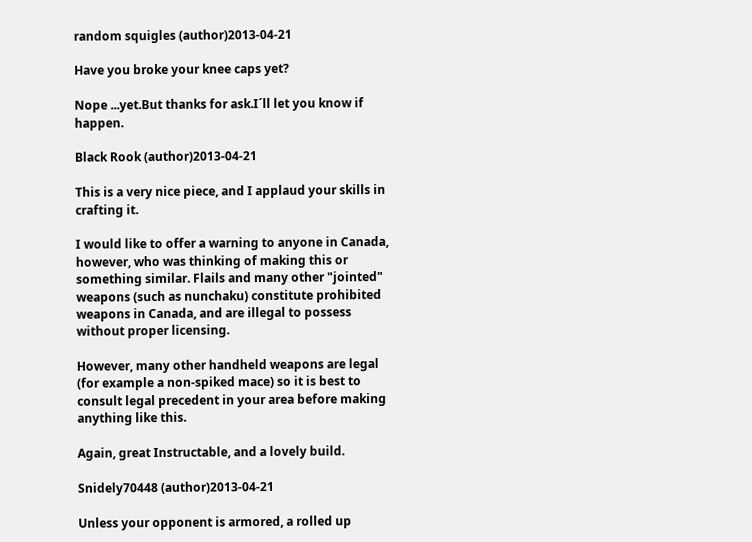random squigles (author)2013-04-21

Have you broke your knee caps yet?

Nope ...yet.But thanks for ask.I´ll let you know if happen.

Black Rook (author)2013-04-21

This is a very nice piece, and I applaud your skills in crafting it.

I would like to offer a warning to anyone in Canada, however, who was thinking of making this or something similar. Flails and many other "jointed" weapons (such as nunchaku) constitute prohibited weapons in Canada, and are illegal to possess without proper licensing.

However, many other handheld weapons are legal (for example a non-spiked mace) so it is best to consult legal precedent in your area before making anything like this.

Again, great Instructable, and a lovely build.

Snidely70448 (author)2013-04-21

Unless your opponent is armored, a rolled up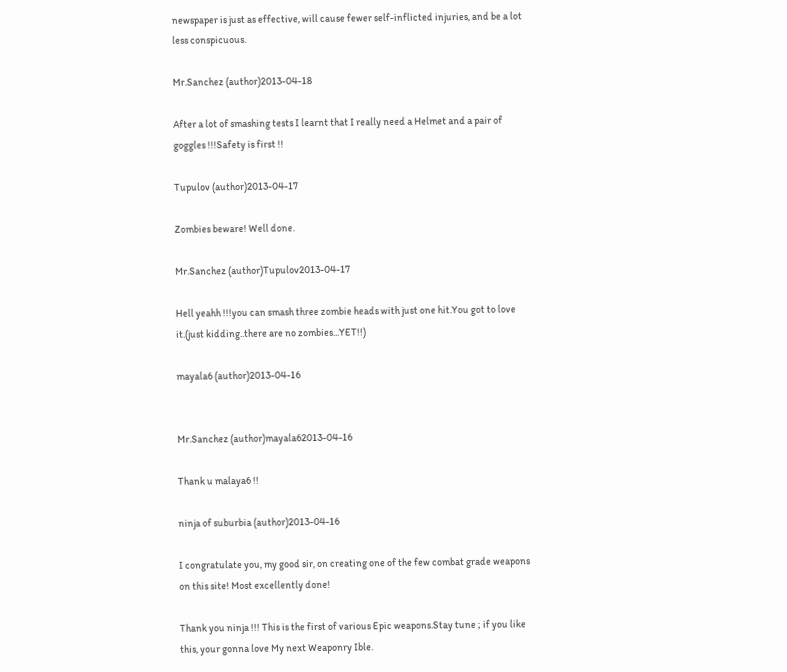newspaper is just as effective, will cause fewer self-inflicted injuries, and be a lot less conspicuous.

Mr.Sanchez (author)2013-04-18

After a lot of smashing tests I learnt that I really need a Helmet and a pair of goggles !!!Safety is first !!

Tupulov (author)2013-04-17

Zombies beware! Well done.

Mr.Sanchez (author)Tupulov2013-04-17

Hell yeahh !!!you can smash three zombie heads with just one hit.You got to love it.(just kidding..there are no zombies...YET!!)

mayala6 (author)2013-04-16


Mr.Sanchez (author)mayala62013-04-16

Thank u malaya6 !!

ninja of suburbia (author)2013-04-16

I congratulate you, my good sir, on creating one of the few combat grade weapons on this site! Most excellently done!

Thank you ninja !!! This is the first of various Epic weapons.Stay tune ; if you like this, your gonna love My next Weaponry Ible.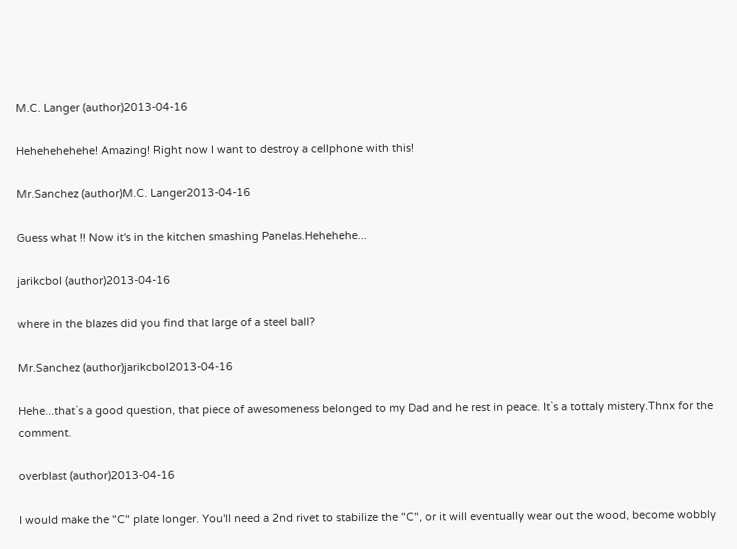M.C. Langer (author)2013-04-16

Hehehehehehe! Amazing! Right now I want to destroy a cellphone with this!

Mr.Sanchez (author)M.C. Langer2013-04-16

Guess what !! Now it's in the kitchen smashing Panelas.Hehehehe...

jarikcbol (author)2013-04-16

where in the blazes did you find that large of a steel ball?

Mr.Sanchez (author)jarikcbol2013-04-16

Hehe...that`s a good question, that piece of awesomeness belonged to my Dad and he rest in peace. It`s a tottaly mistery.Thnx for the comment.

overblast (author)2013-04-16

I would make the "C" plate longer. You'll need a 2nd rivet to stabilize the "C", or it will eventually wear out the wood, become wobbly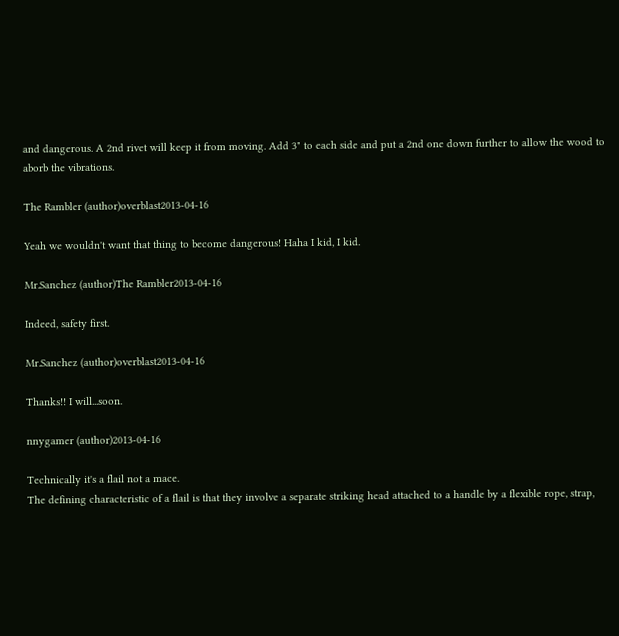and dangerous. A 2nd rivet will keep it from moving. Add 3" to each side and put a 2nd one down further to allow the wood to aborb the vibrations.

The Rambler (author)overblast2013-04-16

Yeah we wouldn't want that thing to become dangerous! Haha I kid, I kid.

Mr.Sanchez (author)The Rambler2013-04-16

Indeed, safety first.

Mr.Sanchez (author)overblast2013-04-16

Thanks!! I will...soon.

nnygamer (author)2013-04-16

Technically it's a flail not a mace.
The defining characteristic of a flail is that they involve a separate striking head attached to a handle by a flexible rope, strap,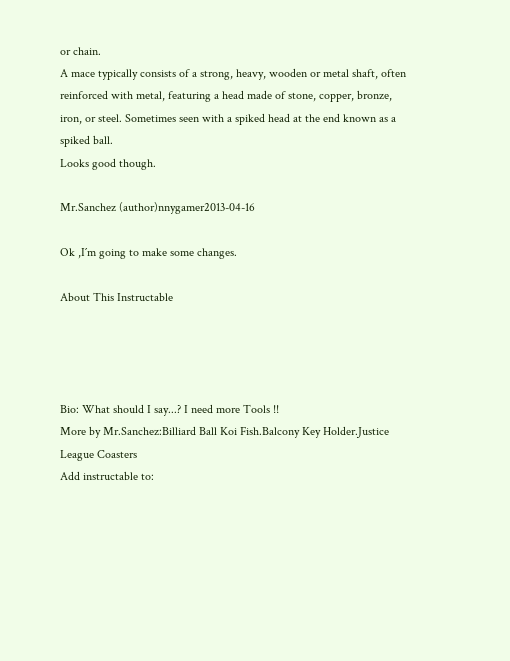or chain.
A mace typically consists of a strong, heavy, wooden or metal shaft, often reinforced with metal, featuring a head made of stone, copper, bronze, iron, or steel. Sometimes seen with a spiked head at the end known as a spiked ball.
Looks good though.

Mr.Sanchez (author)nnygamer2013-04-16

Ok ,I´m going to make some changes.

About This Instructable




Bio: What should I say...? I need more Tools !!
More by Mr.Sanchez:Billiard Ball Koi Fish.Balcony Key Holder.Justice League Coasters
Add instructable to: